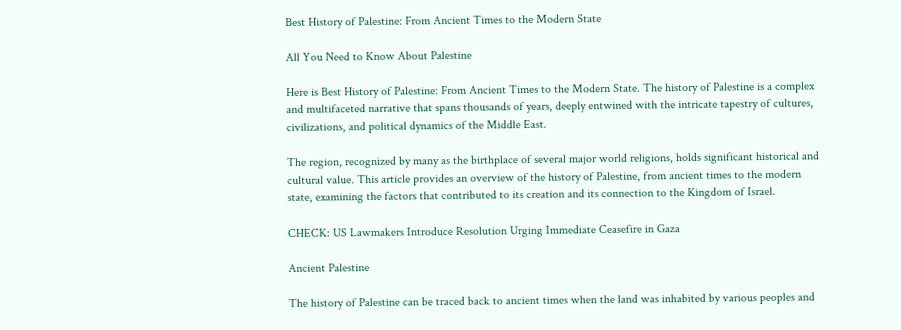Best History of Palestine: From Ancient Times to the Modern State

All You Need to Know About Palestine

Here is Best History of Palestine: From Ancient Times to the Modern State. The history of Palestine is a complex and multifaceted narrative that spans thousands of years, deeply entwined with the intricate tapestry of cultures, civilizations, and political dynamics of the Middle East.

The region, recognized by many as the birthplace of several major world religions, holds significant historical and cultural value. This article provides an overview of the history of Palestine, from ancient times to the modern state, examining the factors that contributed to its creation and its connection to the Kingdom of Israel.

CHECK: US Lawmakers Introduce Resolution Urging Immediate Ceasefire in Gaza

Ancient Palestine

The history of Palestine can be traced back to ancient times when the land was inhabited by various peoples and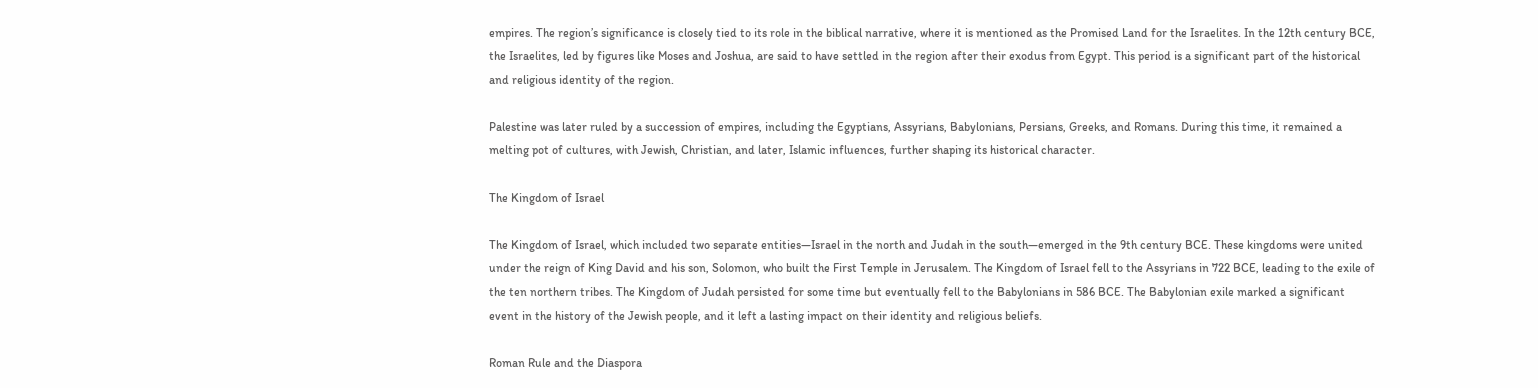empires. The region’s significance is closely tied to its role in the biblical narrative, where it is mentioned as the Promised Land for the Israelites. In the 12th century BCE, the Israelites, led by figures like Moses and Joshua, are said to have settled in the region after their exodus from Egypt. This period is a significant part of the historical and religious identity of the region.

Palestine was later ruled by a succession of empires, including the Egyptians, Assyrians, Babylonians, Persians, Greeks, and Romans. During this time, it remained a melting pot of cultures, with Jewish, Christian, and later, Islamic influences, further shaping its historical character.

The Kingdom of Israel

The Kingdom of Israel, which included two separate entities—Israel in the north and Judah in the south—emerged in the 9th century BCE. These kingdoms were united under the reign of King David and his son, Solomon, who built the First Temple in Jerusalem. The Kingdom of Israel fell to the Assyrians in 722 BCE, leading to the exile of the ten northern tribes. The Kingdom of Judah persisted for some time but eventually fell to the Babylonians in 586 BCE. The Babylonian exile marked a significant event in the history of the Jewish people, and it left a lasting impact on their identity and religious beliefs.

Roman Rule and the Diaspora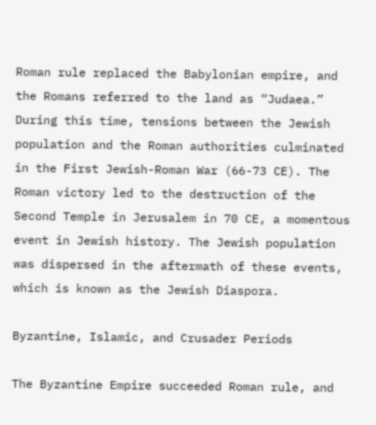Roman rule replaced the Babylonian empire, and the Romans referred to the land as “Judaea.” During this time, tensions between the Jewish population and the Roman authorities culminated in the First Jewish-Roman War (66-73 CE). The Roman victory led to the destruction of the Second Temple in Jerusalem in 70 CE, a momentous event in Jewish history. The Jewish population was dispersed in the aftermath of these events, which is known as the Jewish Diaspora.

Byzantine, Islamic, and Crusader Periods

The Byzantine Empire succeeded Roman rule, and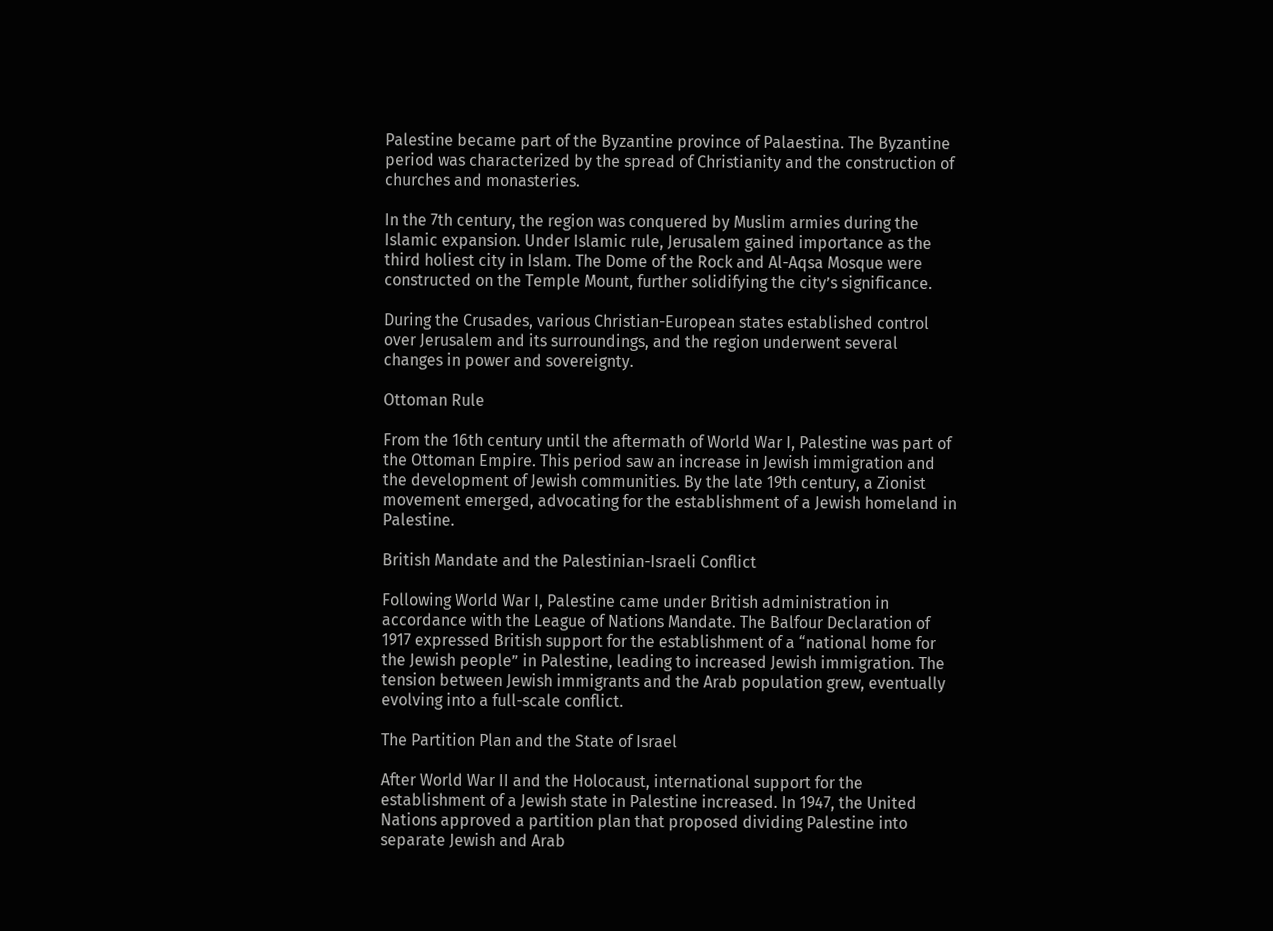Palestine became part of the Byzantine province of Palaestina. The Byzantine period was characterized by the spread of Christianity and the construction of churches and monasteries.

In the 7th century, the region was conquered by Muslim armies during the Islamic expansion. Under Islamic rule, Jerusalem gained importance as the third holiest city in Islam. The Dome of the Rock and Al-Aqsa Mosque were constructed on the Temple Mount, further solidifying the city’s significance.

During the Crusades, various Christian-European states established control over Jerusalem and its surroundings, and the region underwent several changes in power and sovereignty.

Ottoman Rule

From the 16th century until the aftermath of World War I, Palestine was part of the Ottoman Empire. This period saw an increase in Jewish immigration and the development of Jewish communities. By the late 19th century, a Zionist movement emerged, advocating for the establishment of a Jewish homeland in Palestine.

British Mandate and the Palestinian-Israeli Conflict

Following World War I, Palestine came under British administration in accordance with the League of Nations Mandate. The Balfour Declaration of 1917 expressed British support for the establishment of a “national home for the Jewish people” in Palestine, leading to increased Jewish immigration. The tension between Jewish immigrants and the Arab population grew, eventually evolving into a full-scale conflict.

The Partition Plan and the State of Israel

After World War II and the Holocaust, international support for the establishment of a Jewish state in Palestine increased. In 1947, the United Nations approved a partition plan that proposed dividing Palestine into separate Jewish and Arab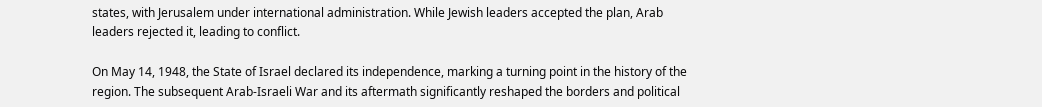states, with Jerusalem under international administration. While Jewish leaders accepted the plan, Arab leaders rejected it, leading to conflict.

On May 14, 1948, the State of Israel declared its independence, marking a turning point in the history of the region. The subsequent Arab-Israeli War and its aftermath significantly reshaped the borders and political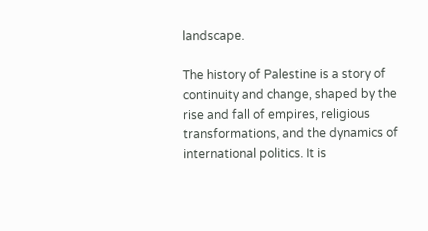landscape.

The history of Palestine is a story of continuity and change, shaped by the rise and fall of empires, religious transformations, and the dynamics of international politics. It is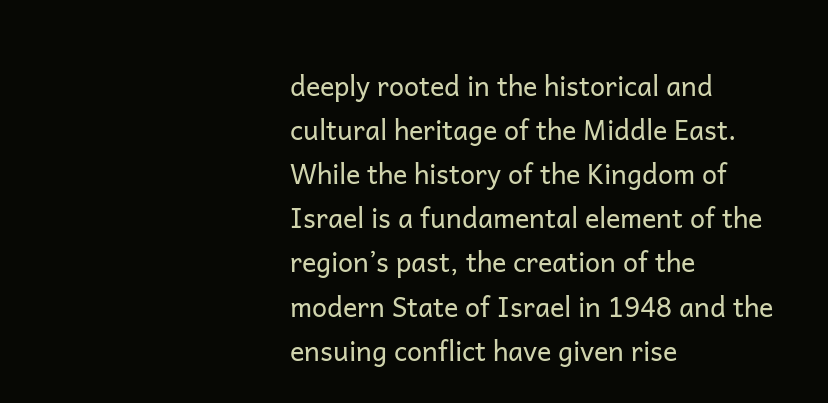deeply rooted in the historical and cultural heritage of the Middle East. While the history of the Kingdom of Israel is a fundamental element of the region’s past, the creation of the modern State of Israel in 1948 and the ensuing conflict have given rise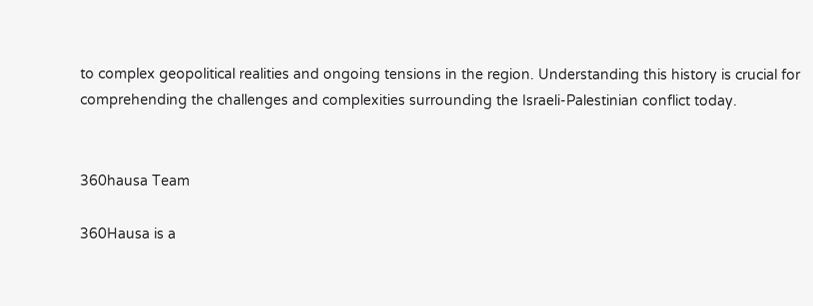to complex geopolitical realities and ongoing tensions in the region. Understanding this history is crucial for comprehending the challenges and complexities surrounding the Israeli-Palestinian conflict today.


360hausa Team

360Hausa is a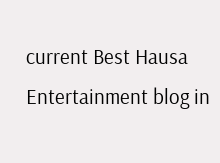current Best Hausa Entertainment blog in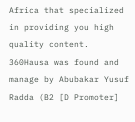Africa that specialized in providing you high quality content. 360Hausa was found and manage by Abubakar Yusuf Radda (B2 [D Promoter]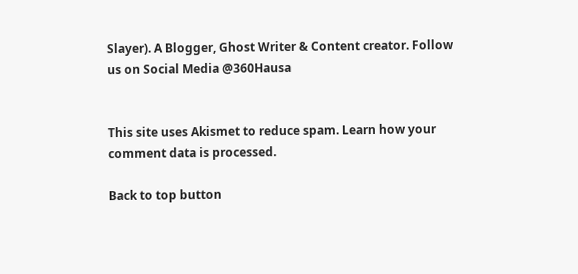Slayer). A Blogger, Ghost Writer & Content creator. Follow us on Social Media @360Hausa


This site uses Akismet to reduce spam. Learn how your comment data is processed.

Back to top button